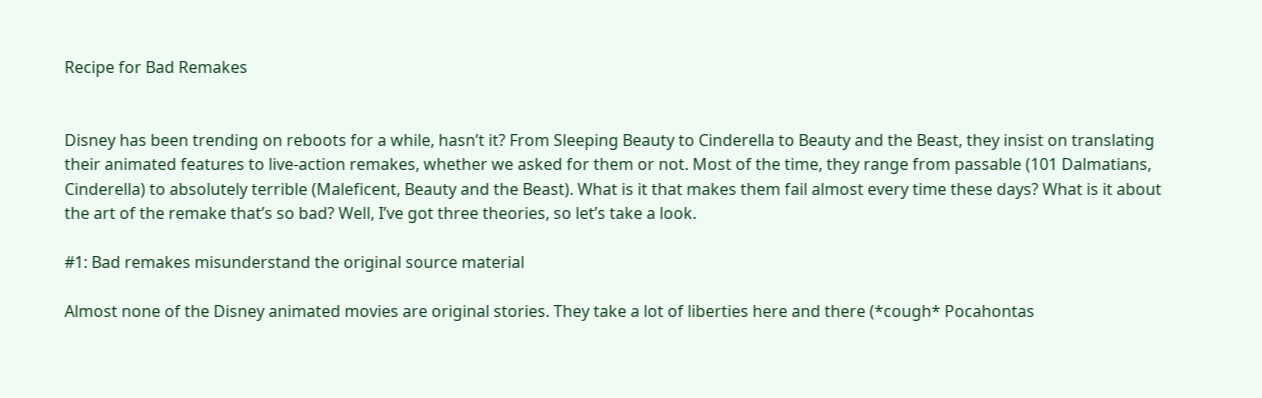Recipe for Bad Remakes


Disney has been trending on reboots for a while, hasn’t it? From Sleeping Beauty to Cinderella to Beauty and the Beast, they insist on translating their animated features to live-action remakes, whether we asked for them or not. Most of the time, they range from passable (101 Dalmatians, Cinderella) to absolutely terrible (Maleficent, Beauty and the Beast). What is it that makes them fail almost every time these days? What is it about the art of the remake that’s so bad? Well, I’ve got three theories, so let’s take a look.

#1: Bad remakes misunderstand the original source material

Almost none of the Disney animated movies are original stories. They take a lot of liberties here and there (*cough* Pocahontas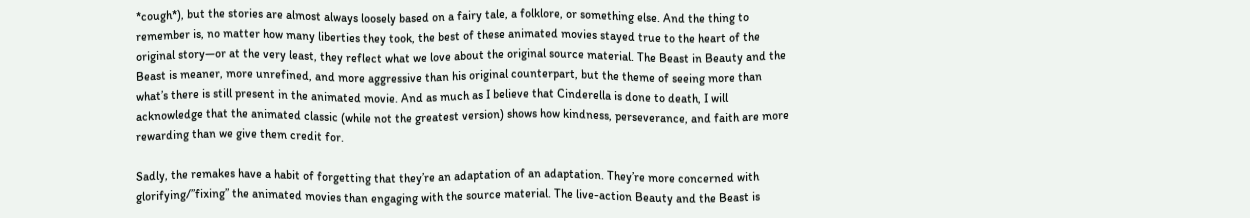*cough*), but the stories are almost always loosely based on a fairy tale, a folklore, or something else. And the thing to remember is, no matter how many liberties they took, the best of these animated movies stayed true to the heart of the original story—or at the very least, they reflect what we love about the original source material. The Beast in Beauty and the Beast is meaner, more unrefined, and more aggressive than his original counterpart, but the theme of seeing more than what’s there is still present in the animated movie. And as much as I believe that Cinderella is done to death, I will acknowledge that the animated classic (while not the greatest version) shows how kindness, perseverance, and faith are more rewarding than we give them credit for.

Sadly, the remakes have a habit of forgetting that they’re an adaptation of an adaptation. They’re more concerned with glorifying/”fixing” the animated movies than engaging with the source material. The live-action Beauty and the Beast is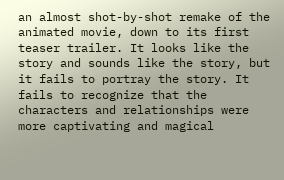an almost shot-by-shot remake of the animated movie, down to its first teaser trailer. It looks like the story and sounds like the story, but it fails to portray the story. It fails to recognize that the characters and relationships were more captivating and magical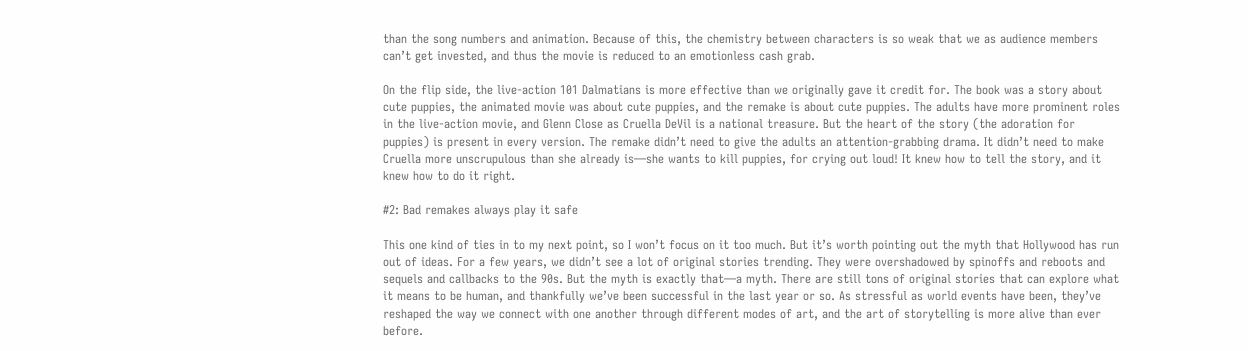than the song numbers and animation. Because of this, the chemistry between characters is so weak that we as audience members can’t get invested, and thus the movie is reduced to an emotionless cash grab.

On the flip side, the live-action 101 Dalmatians is more effective than we originally gave it credit for. The book was a story about cute puppies, the animated movie was about cute puppies, and the remake is about cute puppies. The adults have more prominent roles in the live-action movie, and Glenn Close as Cruella DeVil is a national treasure. But the heart of the story (the adoration for puppies) is present in every version. The remake didn’t need to give the adults an attention-grabbing drama. It didn’t need to make Cruella more unscrupulous than she already is—she wants to kill puppies, for crying out loud! It knew how to tell the story, and it knew how to do it right.

#2: Bad remakes always play it safe

This one kind of ties in to my next point, so I won’t focus on it too much. But it’s worth pointing out the myth that Hollywood has run out of ideas. For a few years, we didn’t see a lot of original stories trending. They were overshadowed by spinoffs and reboots and sequels and callbacks to the 90s. But the myth is exactly that—a myth. There are still tons of original stories that can explore what it means to be human, and thankfully we’ve been successful in the last year or so. As stressful as world events have been, they’ve reshaped the way we connect with one another through different modes of art, and the art of storytelling is more alive than ever before.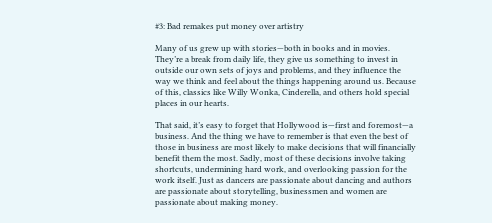#3: Bad remakes put money over artistry

Many of us grew up with stories—both in books and in movies. They’re a break from daily life, they give us something to invest in outside our own sets of joys and problems, and they influence the way we think and feel about the things happening around us. Because of this, classics like Willy Wonka, Cinderella, and others hold special places in our hearts.

That said, it’s easy to forget that Hollywood is—first and foremost—a business. And the thing we have to remember is that even the best of those in business are most likely to make decisions that will financially benefit them the most. Sadly, most of these decisions involve taking shortcuts, undermining hard work, and overlooking passion for the work itself. Just as dancers are passionate about dancing and authors are passionate about storytelling, businessmen and women are passionate about making money.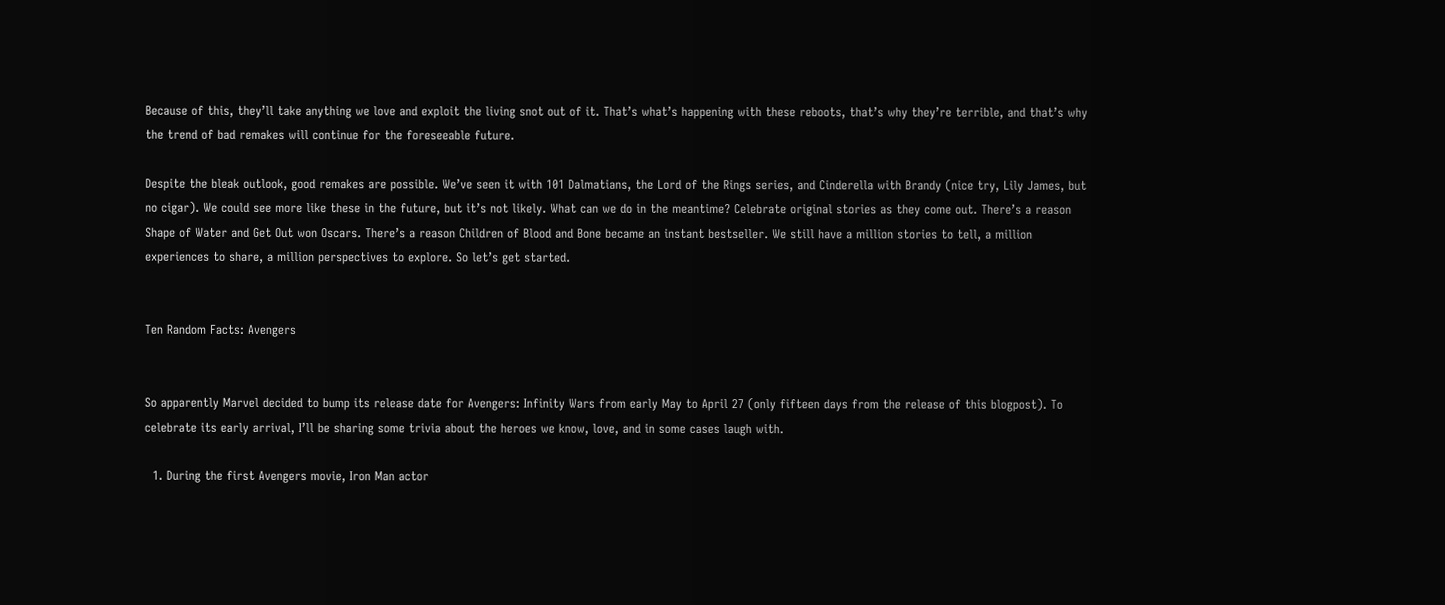Because of this, they’ll take anything we love and exploit the living snot out of it. That’s what’s happening with these reboots, that’s why they’re terrible, and that’s why the trend of bad remakes will continue for the foreseeable future.

Despite the bleak outlook, good remakes are possible. We’ve seen it with 101 Dalmatians, the Lord of the Rings series, and Cinderella with Brandy (nice try, Lily James, but no cigar). We could see more like these in the future, but it’s not likely. What can we do in the meantime? Celebrate original stories as they come out. There’s a reason Shape of Water and Get Out won Oscars. There’s a reason Children of Blood and Bone became an instant bestseller. We still have a million stories to tell, a million experiences to share, a million perspectives to explore. So let’s get started.


Ten Random Facts: Avengers


So apparently Marvel decided to bump its release date for Avengers: Infinity Wars from early May to April 27 (only fifteen days from the release of this blogpost). To celebrate its early arrival, I’ll be sharing some trivia about the heroes we know, love, and in some cases laugh with.

  1. During the first Avengers movie, Iron Man actor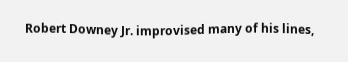Robert Downey Jr. improvised many of his lines,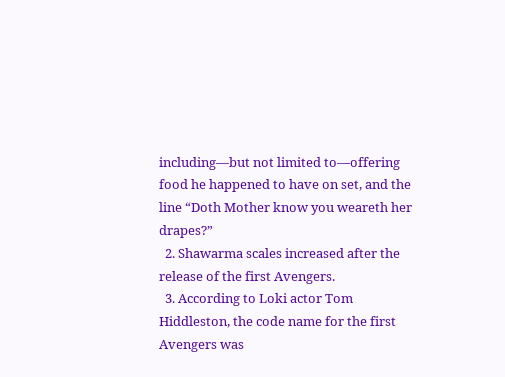including—but not limited to—offering food he happened to have on set, and the line “Doth Mother know you weareth her drapes?”
  2. Shawarma scales increased after the release of the first Avengers.
  3. According to Loki actor Tom Hiddleston, the code name for the first Avengers was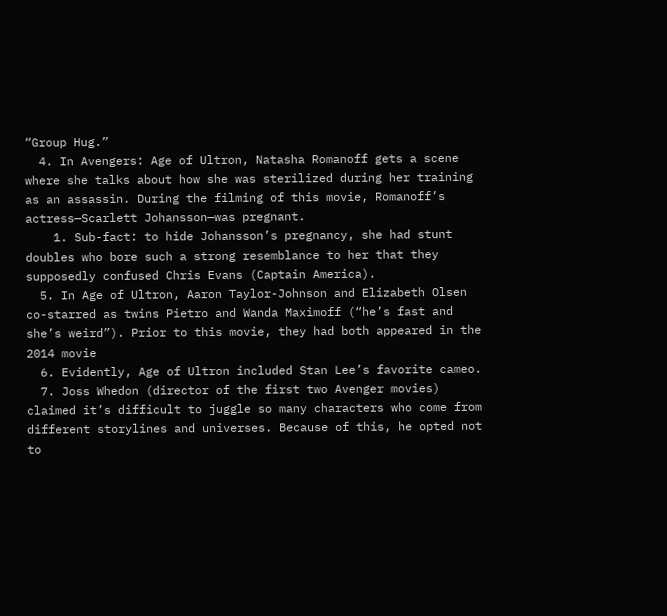“Group Hug.”
  4. In Avengers: Age of Ultron, Natasha Romanoff gets a scene where she talks about how she was sterilized during her training as an assassin. During the filming of this movie, Romanoff’s actress—Scarlett Johansson—was pregnant.
    1. Sub-fact: to hide Johansson’s pregnancy, she had stunt doubles who bore such a strong resemblance to her that they supposedly confused Chris Evans (Captain America).
  5. In Age of Ultron, Aaron Taylor-Johnson and Elizabeth Olsen co-starred as twins Pietro and Wanda Maximoff (“he’s fast and she’s weird”). Prior to this movie, they had both appeared in the 2014 movie
  6. Evidently, Age of Ultron included Stan Lee’s favorite cameo.
  7. Joss Whedon (director of the first two Avenger movies) claimed it’s difficult to juggle so many characters who come from different storylines and universes. Because of this, he opted not to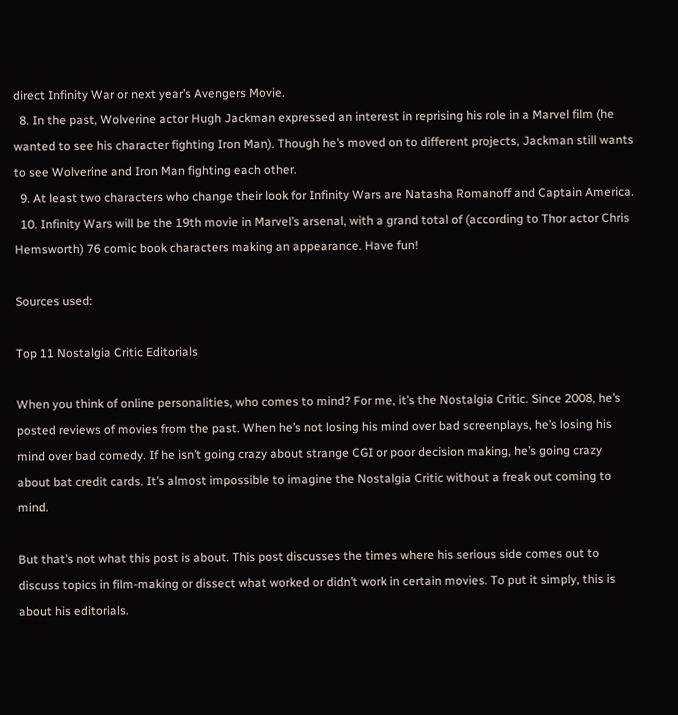direct Infinity War or next year’s Avengers Movie.
  8. In the past, Wolverine actor Hugh Jackman expressed an interest in reprising his role in a Marvel film (he wanted to see his character fighting Iron Man). Though he’s moved on to different projects, Jackman still wants to see Wolverine and Iron Man fighting each other.
  9. At least two characters who change their look for Infinity Wars are Natasha Romanoff and Captain America.
  10. Infinity Wars will be the 19th movie in Marvel’s arsenal, with a grand total of (according to Thor actor Chris Hemsworth) 76 comic book characters making an appearance. Have fun!

Sources used:

Top 11 Nostalgia Critic Editorials

When you think of online personalities, who comes to mind? For me, it’s the Nostalgia Critic. Since 2008, he’s posted reviews of movies from the past. When he’s not losing his mind over bad screenplays, he’s losing his mind over bad comedy. If he isn’t going crazy about strange CGI or poor decision making, he’s going crazy about bat credit cards. It’s almost impossible to imagine the Nostalgia Critic without a freak out coming to mind.

But that’s not what this post is about. This post discusses the times where his serious side comes out to discuss topics in film-making or dissect what worked or didn’t work in certain movies. To put it simply, this is about his editorials.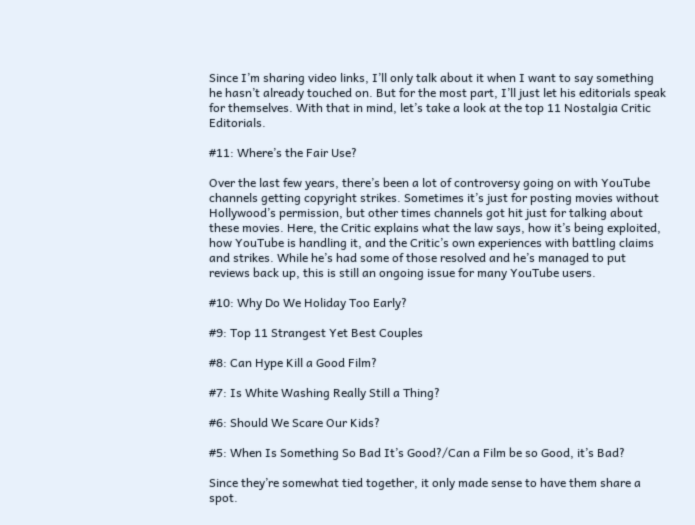Since I’m sharing video links, I’ll only talk about it when I want to say something he hasn’t already touched on. But for the most part, I’ll just let his editorials speak for themselves. With that in mind, let’s take a look at the top 11 Nostalgia Critic Editorials.

#11: Where’s the Fair Use?

Over the last few years, there’s been a lot of controversy going on with YouTube channels getting copyright strikes. Sometimes it’s just for posting movies without Hollywood’s permission, but other times channels got hit just for talking about these movies. Here, the Critic explains what the law says, how it’s being exploited, how YouTube is handling it, and the Critic’s own experiences with battling claims and strikes. While he’s had some of those resolved and he’s managed to put reviews back up, this is still an ongoing issue for many YouTube users.

#10: Why Do We Holiday Too Early?

#9: Top 11 Strangest Yet Best Couples

#8: Can Hype Kill a Good Film?

#7: Is White Washing Really Still a Thing?

#6: Should We Scare Our Kids?

#5: When Is Something So Bad It’s Good?/Can a Film be so Good, it’s Bad?

Since they’re somewhat tied together, it only made sense to have them share a spot.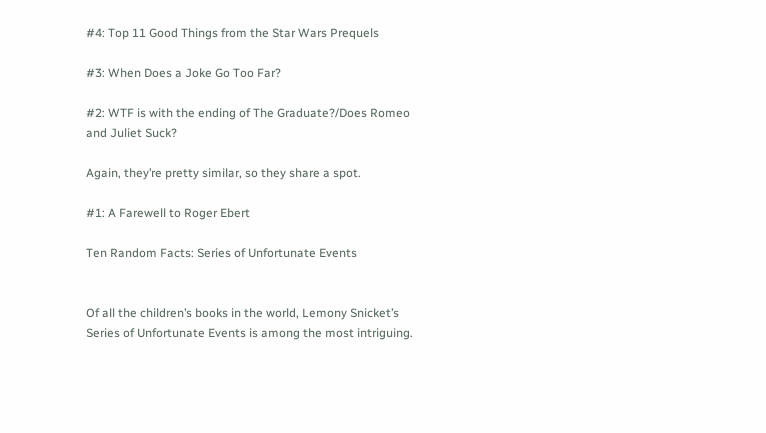#4: Top 11 Good Things from the Star Wars Prequels

#3: When Does a Joke Go Too Far?

#2: WTF is with the ending of The Graduate?/Does Romeo and Juliet Suck?

Again, they’re pretty similar, so they share a spot.

#1: A Farewell to Roger Ebert

Ten Random Facts: Series of Unfortunate Events


Of all the children’s books in the world, Lemony Snicket’s Series of Unfortunate Events is among the most intriguing.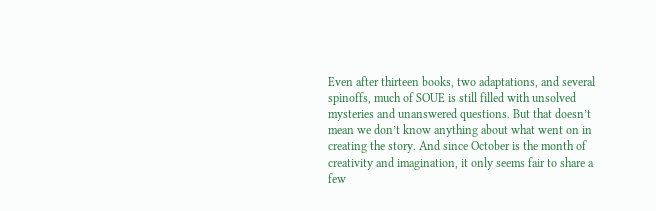Even after thirteen books, two adaptations, and several spinoffs, much of SOUE is still filled with unsolved mysteries and unanswered questions. But that doesn’t mean we don’t know anything about what went on in creating the story. And since October is the month of creativity and imagination, it only seems fair to share a few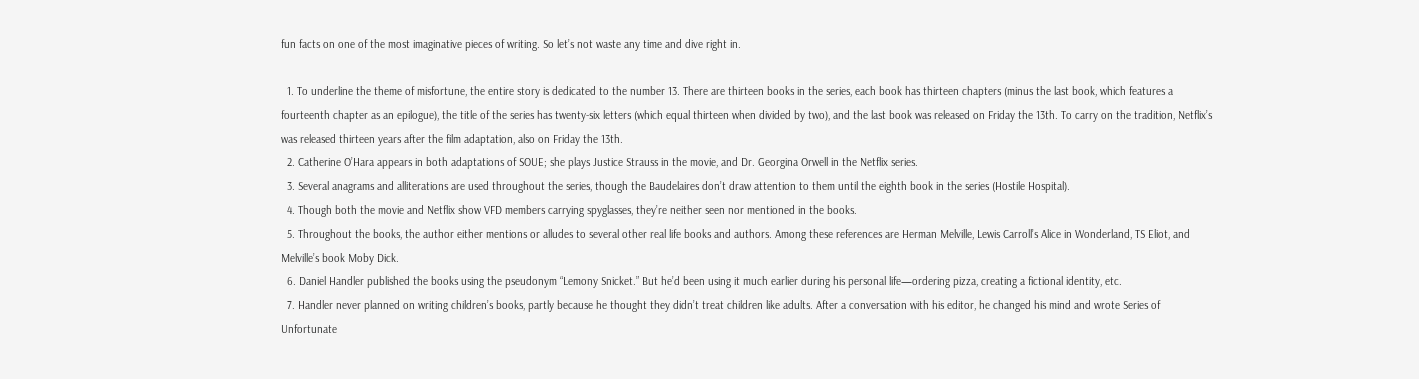fun facts on one of the most imaginative pieces of writing. So let’s not waste any time and dive right in.

  1. To underline the theme of misfortune, the entire story is dedicated to the number 13. There are thirteen books in the series, each book has thirteen chapters (minus the last book, which features a fourteenth chapter as an epilogue), the title of the series has twenty-six letters (which equal thirteen when divided by two), and the last book was released on Friday the 13th. To carry on the tradition, Netflix’s was released thirteen years after the film adaptation, also on Friday the 13th.
  2. Catherine O’Hara appears in both adaptations of SOUE; she plays Justice Strauss in the movie, and Dr. Georgina Orwell in the Netflix series.
  3. Several anagrams and alliterations are used throughout the series, though the Baudelaires don’t draw attention to them until the eighth book in the series (Hostile Hospital).
  4. Though both the movie and Netflix show VFD members carrying spyglasses, they’re neither seen nor mentioned in the books.
  5. Throughout the books, the author either mentions or alludes to several other real life books and authors. Among these references are Herman Melville, Lewis Carroll’s Alice in Wonderland, TS Eliot, and Melville’s book Moby Dick.
  6. Daniel Handler published the books using the pseudonym “Lemony Snicket.” But he’d been using it much earlier during his personal life—ordering pizza, creating a fictional identity, etc.
  7. Handler never planned on writing children’s books, partly because he thought they didn’t treat children like adults. After a conversation with his editor, he changed his mind and wrote Series of Unfortunate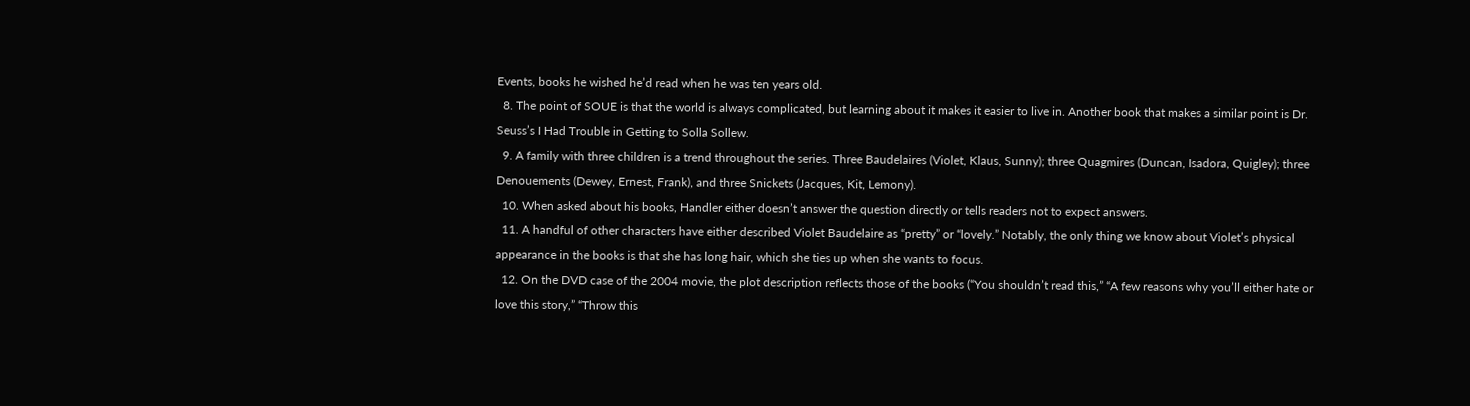Events, books he wished he’d read when he was ten years old.
  8. The point of SOUE is that the world is always complicated, but learning about it makes it easier to live in. Another book that makes a similar point is Dr. Seuss’s I Had Trouble in Getting to Solla Sollew.
  9. A family with three children is a trend throughout the series. Three Baudelaires (Violet, Klaus, Sunny); three Quagmires (Duncan, Isadora, Quigley); three Denouements (Dewey, Ernest, Frank), and three Snickets (Jacques, Kit, Lemony).
  10. When asked about his books, Handler either doesn’t answer the question directly or tells readers not to expect answers.
  11. A handful of other characters have either described Violet Baudelaire as “pretty” or “lovely.” Notably, the only thing we know about Violet’s physical appearance in the books is that she has long hair, which she ties up when she wants to focus.
  12. On the DVD case of the 2004 movie, the plot description reflects those of the books (“You shouldn’t read this,” “A few reasons why you’ll either hate or love this story,” “Throw this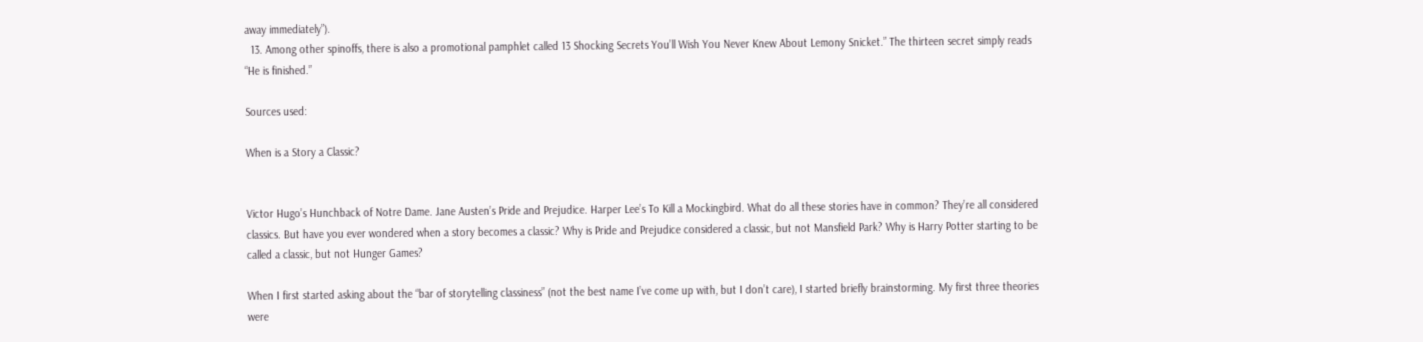away immediately”).
  13. Among other spinoffs, there is also a promotional pamphlet called 13 Shocking Secrets You’ll Wish You Never Knew About Lemony Snicket.” The thirteen secret simply reads “He is finished.”

Sources used:

When is a Story a Classic?


Victor Hugo’s Hunchback of Notre Dame. Jane Austen’s Pride and Prejudice. Harper Lee’s To Kill a Mockingbird. What do all these stories have in common? They’re all considered classics. But have you ever wondered when a story becomes a classic? Why is Pride and Prejudice considered a classic, but not Mansfield Park? Why is Harry Potter starting to be called a classic, but not Hunger Games?

When I first started asking about the “bar of storytelling classiness” (not the best name I’ve come up with, but I don’t care), I started briefly brainstorming. My first three theories were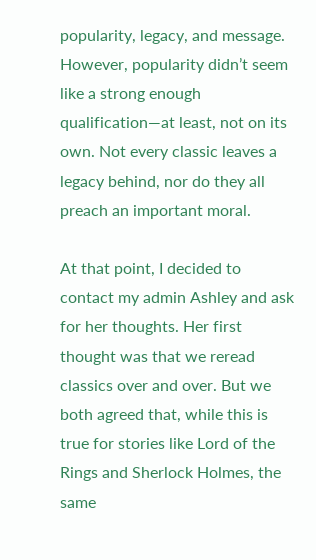popularity, legacy, and message. However, popularity didn’t seem like a strong enough qualification—at least, not on its own. Not every classic leaves a legacy behind, nor do they all preach an important moral.

At that point, I decided to contact my admin Ashley and ask for her thoughts. Her first thought was that we reread classics over and over. But we both agreed that, while this is true for stories like Lord of the Rings and Sherlock Holmes, the same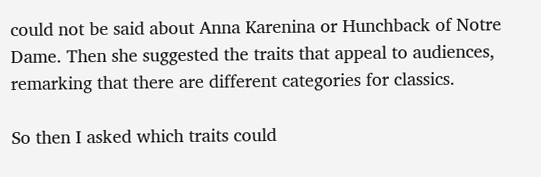could not be said about Anna Karenina or Hunchback of Notre Dame. Then she suggested the traits that appeal to audiences, remarking that there are different categories for classics.

So then I asked which traits could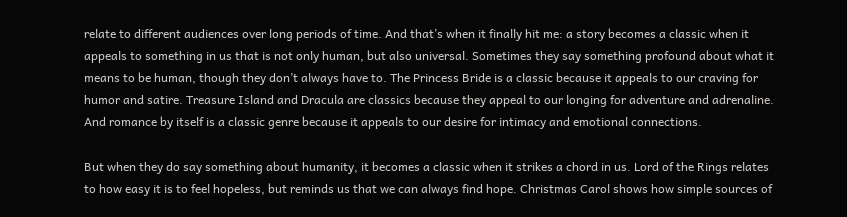relate to different audiences over long periods of time. And that’s when it finally hit me: a story becomes a classic when it appeals to something in us that is not only human, but also universal. Sometimes they say something profound about what it means to be human, though they don’t always have to. The Princess Bride is a classic because it appeals to our craving for humor and satire. Treasure Island and Dracula are classics because they appeal to our longing for adventure and adrenaline. And romance by itself is a classic genre because it appeals to our desire for intimacy and emotional connections.

But when they do say something about humanity, it becomes a classic when it strikes a chord in us. Lord of the Rings relates to how easy it is to feel hopeless, but reminds us that we can always find hope. Christmas Carol shows how simple sources of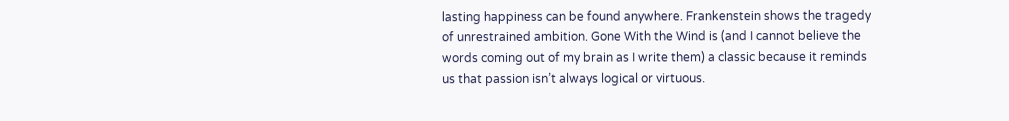lasting happiness can be found anywhere. Frankenstein shows the tragedy of unrestrained ambition. Gone With the Wind is (and I cannot believe the words coming out of my brain as I write them) a classic because it reminds us that passion isn’t always logical or virtuous.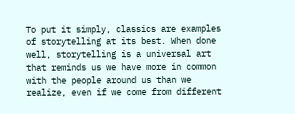To put it simply, classics are examples of storytelling at its best. When done well, storytelling is a universal art that reminds us we have more in common with the people around us than we realize, even if we come from different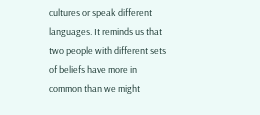cultures or speak different languages. It reminds us that two people with different sets of beliefs have more in common than we might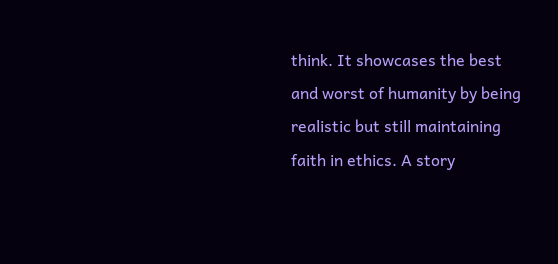think. It showcases the best and worst of humanity by being realistic but still maintaining faith in ethics. A story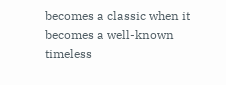becomes a classic when it becomes a well-known timeless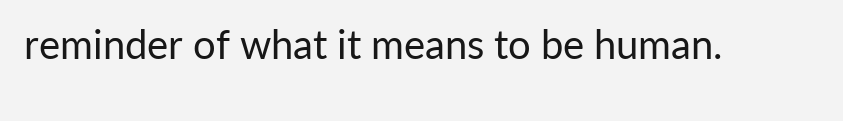reminder of what it means to be human.